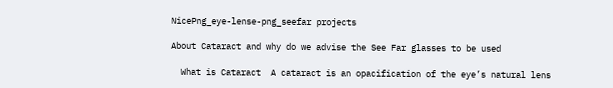NicePng_eye-lense-png_seefar projects

About Cataract and why do we advise the See Far glasses to be used

  What is Cataract  A cataract is an opacification of the eye’s natural lens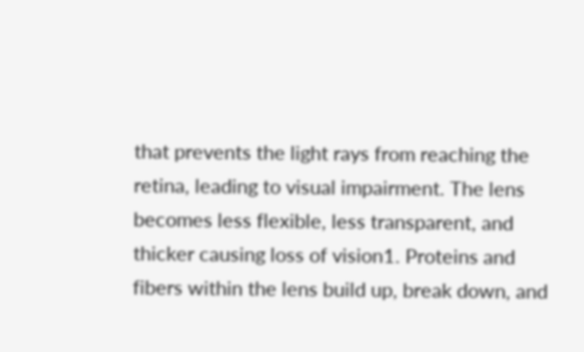that prevents the light rays from reaching the retina, leading to visual impairment. The lens becomes less flexible, less transparent, and thicker causing loss of vision1. Proteins and fibers within the lens build up, break down, and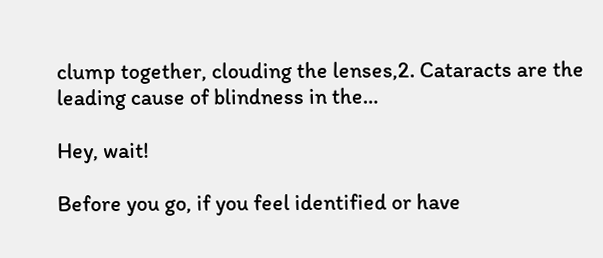clump together, clouding the lenses,2. Cataracts are the leading cause of blindness in the…

Hey, wait!

Before you go, if you feel identified or have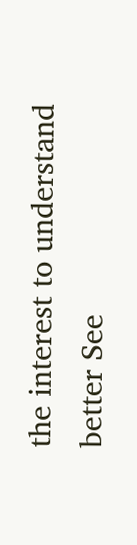the interest to understand better See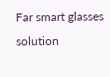Far smart glasses solution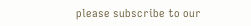please subscribe to our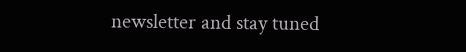newsletter and stay tuned